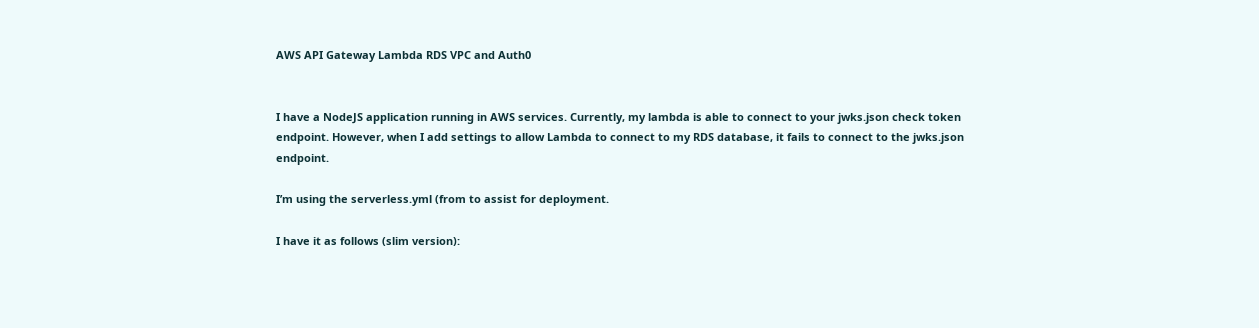AWS API Gateway Lambda RDS VPC and Auth0


I have a NodeJS application running in AWS services. Currently, my lambda is able to connect to your jwks.json check token endpoint. However, when I add settings to allow Lambda to connect to my RDS database, it fails to connect to the jwks.json endpoint.

I’m using the serverless.yml (from to assist for deployment.

I have it as follows (slim version):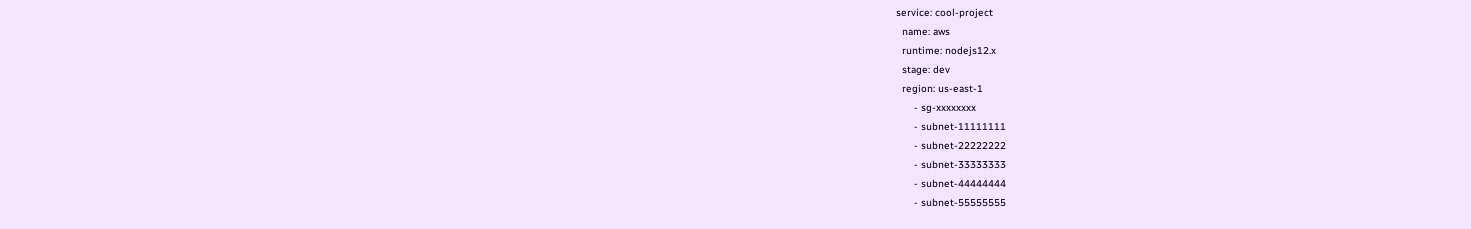service: cool-project
  name: aws
  runtime: nodejs12.x
  stage: dev
  region: us-east-1
      - sg-xxxxxxxx
      - subnet-11111111
      - subnet-22222222
      - subnet-33333333
      - subnet-44444444
      - subnet-55555555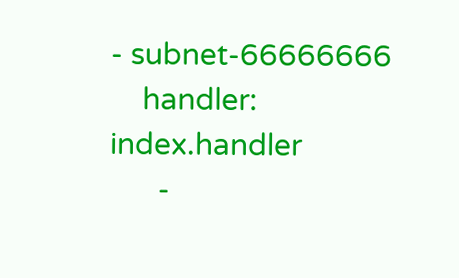- subnet-66666666
    handler: index.handler
      -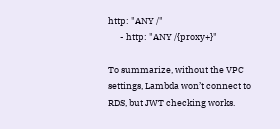http: "ANY /"
      - http: "ANY /{proxy+}"

To summarize, without the VPC settings, Lambda won’t connect to RDS, but JWT checking works.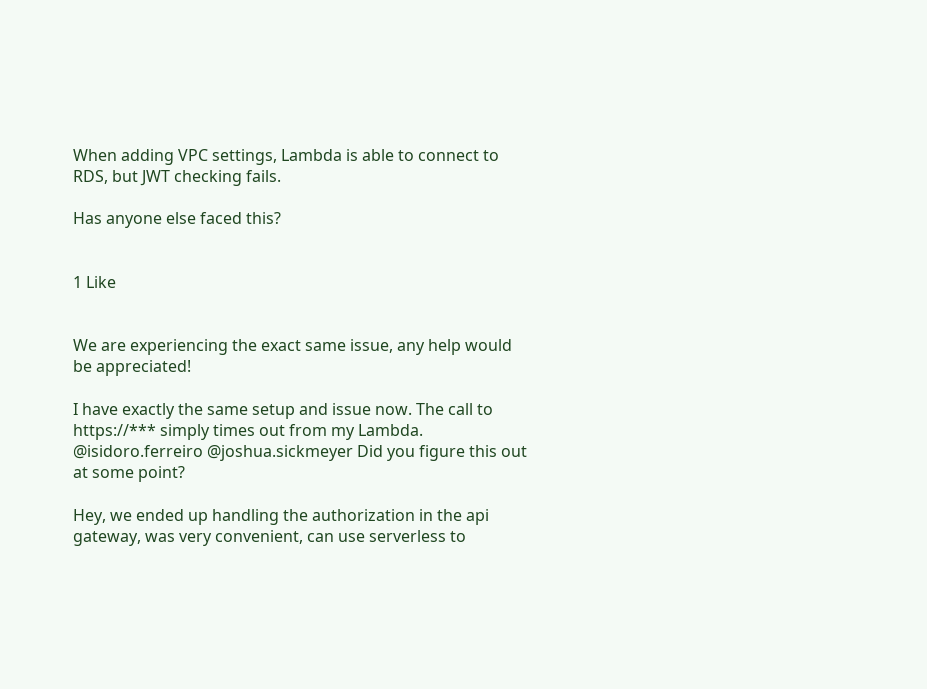When adding VPC settings, Lambda is able to connect to RDS, but JWT checking fails.

Has anyone else faced this?


1 Like


We are experiencing the exact same issue, any help would be appreciated!

I have exactly the same setup and issue now. The call to https://*** simply times out from my Lambda. @isidoro.ferreiro @joshua.sickmeyer Did you figure this out at some point?

Hey, we ended up handling the authorization in the api gateway, was very convenient, can use serverless to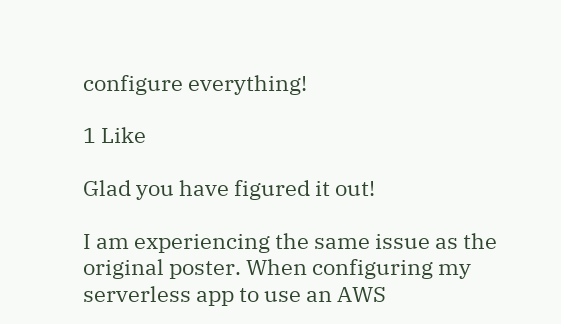configure everything!

1 Like

Glad you have figured it out!

I am experiencing the same issue as the original poster. When configuring my serverless app to use an AWS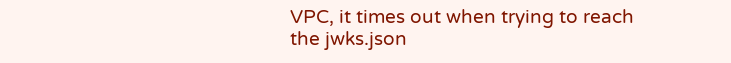VPC, it times out when trying to reach the jwks.json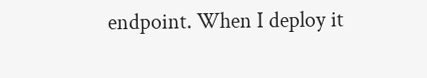endpoint. When I deploy it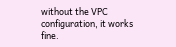without the VPC configuration, it works fine.